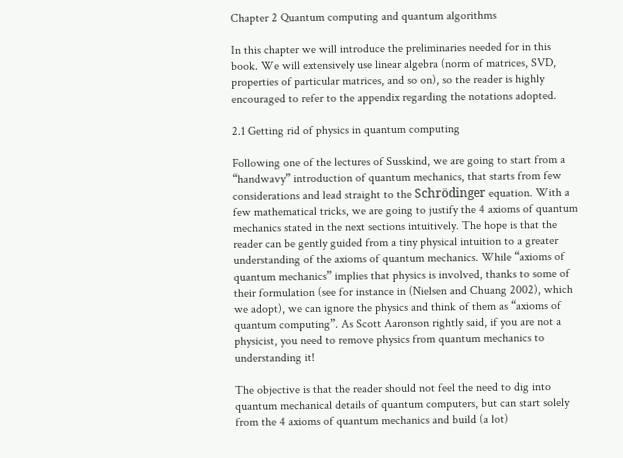Chapter 2 Quantum computing and quantum algorithms

In this chapter we will introduce the preliminaries needed for in this book. We will extensively use linear algebra (norm of matrices, SVD, properties of particular matrices, and so on), so the reader is highly encouraged to refer to the appendix regarding the notations adopted.

2.1 Getting rid of physics in quantum computing

Following one of the lectures of Susskind, we are going to start from a “handwavy” introduction of quantum mechanics, that starts from few considerations and lead straight to the Schrödinger equation. With a few mathematical tricks, we are going to justify the 4 axioms of quantum mechanics stated in the next sections intuitively. The hope is that the reader can be gently guided from a tiny physical intuition to a greater understanding of the axioms of quantum mechanics. While “axioms of quantum mechanics” implies that physics is involved, thanks to some of their formulation (see for instance in (Nielsen and Chuang 2002), which we adopt), we can ignore the physics and think of them as “axioms of quantum computing”. As Scott Aaronson rightly said, if you are not a physicist, you need to remove physics from quantum mechanics to understanding it!

The objective is that the reader should not feel the need to dig into quantum mechanical details of quantum computers, but can start solely from the 4 axioms of quantum mechanics and build (a lot)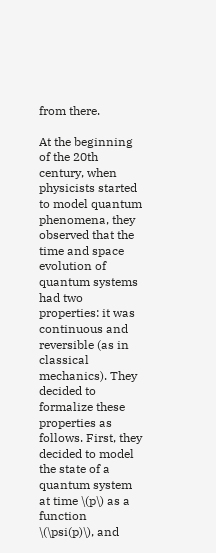from there.

At the beginning of the 20th century, when physicists started to model quantum phenomena, they observed that the time and space evolution of quantum systems had two properties: it was continuous and reversible (as in classical mechanics). They decided to formalize these properties as follows. First, they decided to model the state of a quantum system at time \(p\) as a function \(\psi(p)\), and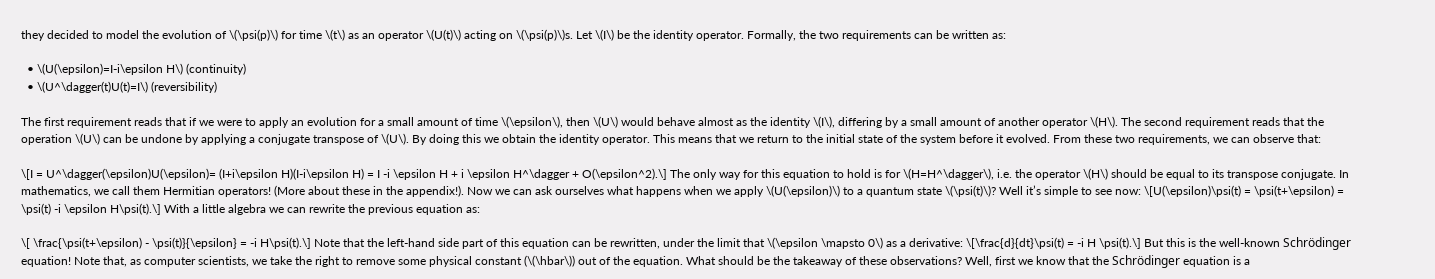they decided to model the evolution of \(\psi(p)\) for time \(t\) as an operator \(U(t)\) acting on \(\psi(p)\)s. Let \(I\) be the identity operator. Formally, the two requirements can be written as:

  • \(U(\epsilon)=I-i\epsilon H\) (continuity)
  • \(U^\dagger(t)U(t)=I\) (reversibility)

The first requirement reads that if we were to apply an evolution for a small amount of time \(\epsilon\), then \(U\) would behave almost as the identity \(I\), differing by a small amount of another operator \(H\). The second requirement reads that the operation \(U\) can be undone by applying a conjugate transpose of \(U\). By doing this we obtain the identity operator. This means that we return to the initial state of the system before it evolved. From these two requirements, we can observe that:

\[I = U^\dagger(\epsilon)U(\epsilon)= (I+i\epsilon H)(I-i\epsilon H) = I -i \epsilon H + i \epsilon H^\dagger + O(\epsilon^2).\] The only way for this equation to hold is for \(H=H^\dagger\), i.e. the operator \(H\) should be equal to its transpose conjugate. In mathematics, we call them Hermitian operators! (More about these in the appendix!). Now we can ask ourselves what happens when we apply \(U(\epsilon)\) to a quantum state \(\psi(t)\)? Well it’s simple to see now: \[U(\epsilon)\psi(t) = \psi(t+\epsilon) = \psi(t) -i \epsilon H\psi(t).\] With a little algebra we can rewrite the previous equation as:

\[ \frac{\psi(t+\epsilon) - \psi(t)}{\epsilon} = -i H\psi(t).\] Note that the left-hand side part of this equation can be rewritten, under the limit that \(\epsilon \mapsto 0\) as a derivative: \[\frac{d}{dt}\psi(t) = -i H \psi(t).\] But this is the well-known Schrödinger equation! Note that, as computer scientists, we take the right to remove some physical constant (\(\hbar\)) out of the equation. What should be the takeaway of these observations? Well, first we know that the Schrödinger equation is a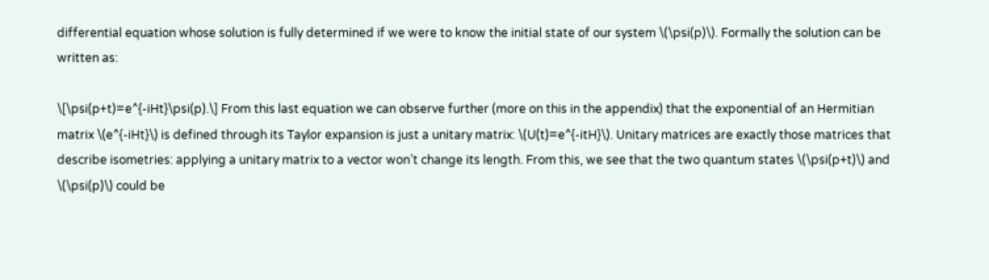differential equation whose solution is fully determined if we were to know the initial state of our system \(\psi(p)\). Formally the solution can be written as:

\[\psi(p+t)=e^{-iHt}\psi(p).\] From this last equation we can observe further (more on this in the appendix) that the exponential of an Hermitian matrix \(e^{-iHt}\) is defined through its Taylor expansion is just a unitary matrix: \(U(t)=e^{-itH}\). Unitary matrices are exactly those matrices that describe isometries: applying a unitary matrix to a vector won’t change its length. From this, we see that the two quantum states \(\psi(p+t)\) and \(\psi(p)\) could be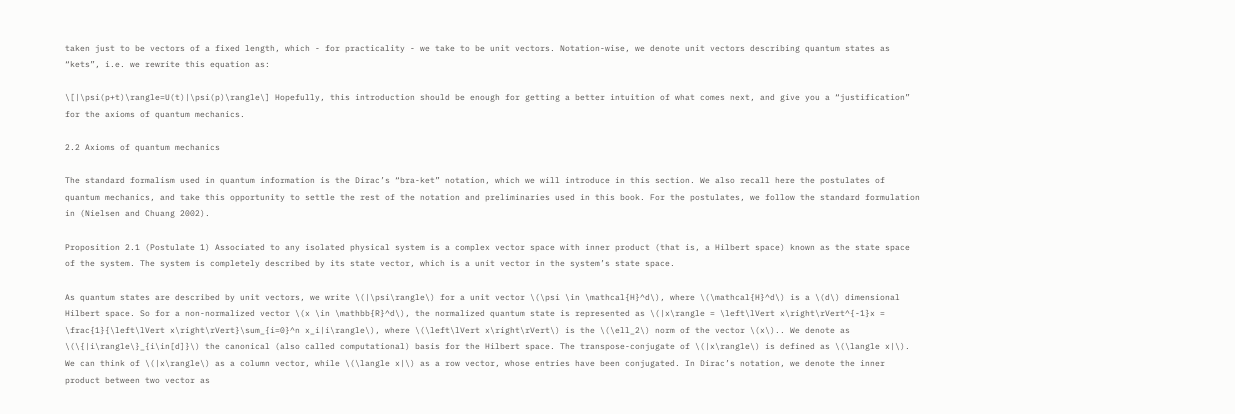taken just to be vectors of a fixed length, which - for practicality - we take to be unit vectors. Notation-wise, we denote unit vectors describing quantum states as “kets”, i.e. we rewrite this equation as:

\[|\psi(p+t)\rangle=U(t)|\psi(p)\rangle\] Hopefully, this introduction should be enough for getting a better intuition of what comes next, and give you a “justification” for the axioms of quantum mechanics.

2.2 Axioms of quantum mechanics

The standard formalism used in quantum information is the Dirac’s “bra-ket” notation, which we will introduce in this section. We also recall here the postulates of quantum mechanics, and take this opportunity to settle the rest of the notation and preliminaries used in this book. For the postulates, we follow the standard formulation in (Nielsen and Chuang 2002).

Proposition 2.1 (Postulate 1) Associated to any isolated physical system is a complex vector space with inner product (that is, a Hilbert space) known as the state space of the system. The system is completely described by its state vector, which is a unit vector in the system’s state space.

As quantum states are described by unit vectors, we write \(|\psi\rangle\) for a unit vector \(\psi \in \mathcal{H}^d\), where \(\mathcal{H}^d\) is a \(d\) dimensional Hilbert space. So for a non-normalized vector \(x \in \mathbb{R}^d\), the normalized quantum state is represented as \(|x\rangle = \left\lVert x\right\rVert^{-1}x = \frac{1}{\left\lVert x\right\rVert}\sum_{i=0}^n x_i|i\rangle\), where \(\left\lVert x\right\rVert\) is the \(\ell_2\) norm of the vector \(x\).. We denote as \(\{|i\rangle\}_{i\in[d]}\) the canonical (also called computational) basis for the Hilbert space. The transpose-conjugate of \(|x\rangle\) is defined as \(\langle x|\). We can think of \(|x\rangle\) as a column vector, while \(\langle x|\) as a row vector, whose entries have been conjugated. In Dirac’s notation, we denote the inner product between two vector as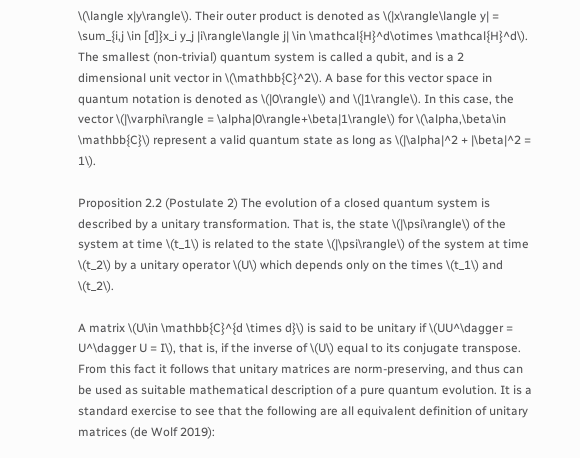\(\langle x|y\rangle\). Their outer product is denoted as \(|x\rangle\langle y| = \sum_{i,j \in [d]}x_i y_j |i\rangle\langle j| \in \mathcal{H}^d\otimes \mathcal{H}^d\). The smallest (non-trivial) quantum system is called a qubit, and is a 2 dimensional unit vector in \(\mathbb{C}^2\). A base for this vector space in quantum notation is denoted as \(|0\rangle\) and \(|1\rangle\). In this case, the vector \(|\varphi\rangle = \alpha|0\rangle+\beta|1\rangle\) for \(\alpha,\beta\in \mathbb{C}\) represent a valid quantum state as long as \(|\alpha|^2 + |\beta|^2 = 1\).

Proposition 2.2 (Postulate 2) The evolution of a closed quantum system is described by a unitary transformation. That is, the state \(|\psi\rangle\) of the system at time \(t_1\) is related to the state \(|\psi\rangle\) of the system at time \(t_2\) by a unitary operator \(U\) which depends only on the times \(t_1\) and \(t_2\).

A matrix \(U\in \mathbb{C}^{d \times d}\) is said to be unitary if \(UU^\dagger = U^\dagger U = I\), that is, if the inverse of \(U\) equal to its conjugate transpose. From this fact it follows that unitary matrices are norm-preserving, and thus can be used as suitable mathematical description of a pure quantum evolution. It is a standard exercise to see that the following are all equivalent definition of unitary matrices (de Wolf 2019):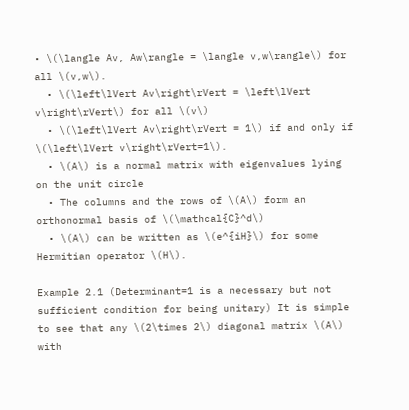• \(\langle Av, Aw\rangle = \langle v,w\rangle\) for all \(v,w\).
  • \(\left\lVert Av\right\rVert = \left\lVert v\right\rVert\) for all \(v\)
  • \(\left\lVert Av\right\rVert = 1\) if and only if \(\left\lVert v\right\rVert=1\).
  • \(A\) is a normal matrix with eigenvalues lying on the unit circle
  • The columns and the rows of \(A\) form an orthonormal basis of \(\mathcal{C}^d\)
  • \(A\) can be written as \(e^{iH}\) for some Hermitian operator \(H\).

Example 2.1 (Determinant=1 is a necessary but not sufficient condition for being unitary) It is simple to see that any \(2\times 2\) diagonal matrix \(A\) with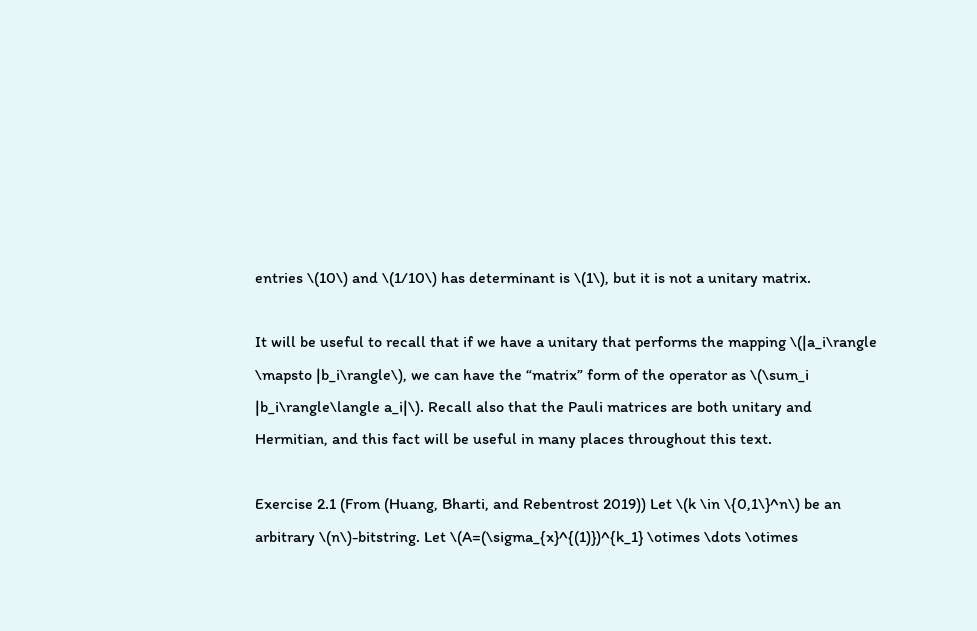entries \(10\) and \(1/10\) has determinant is \(1\), but it is not a unitary matrix.

It will be useful to recall that if we have a unitary that performs the mapping \(|a_i\rangle \mapsto |b_i\rangle\), we can have the “matrix” form of the operator as \(\sum_i |b_i\rangle\langle a_i|\). Recall also that the Pauli matrices are both unitary and Hermitian, and this fact will be useful in many places throughout this text.

Exercise 2.1 (From (Huang, Bharti, and Rebentrost 2019)) Let \(k \in \{0,1\}^n\) be an arbitrary \(n\)-bitstring. Let \(A=(\sigma_{x}^{(1)})^{k_1} \otimes \dots \otimes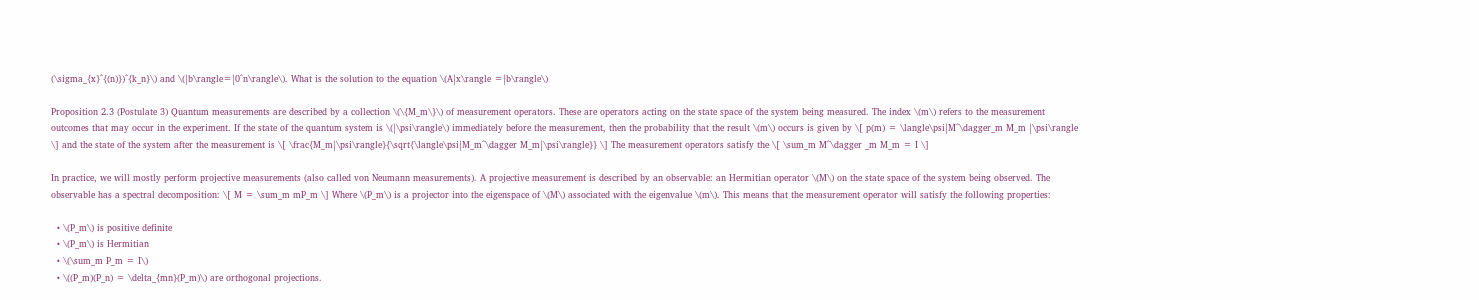(\sigma_{x}^{(n)})^{k_n}\) and \(|b\rangle=|0^n\rangle\). What is the solution to the equation \(A|x\rangle =|b\rangle\)

Proposition 2.3 (Postulate 3) Quantum measurements are described by a collection \(\{M_m\}\) of measurement operators. These are operators acting on the state space of the system being measured. The index \(m\) refers to the measurement outcomes that may occur in the experiment. If the state of the quantum system is \(|\psi\rangle\) immediately before the measurement, then the probability that the result \(m\) occurs is given by \[ p(m) = \langle\psi|M^\dagger_m M_m |\psi\rangle \] and the state of the system after the measurement is \[ \frac{M_m|\psi\rangle}{\sqrt{\langle\psi|M_m^\dagger M_m|\psi\rangle}} \] The measurement operators satisfy the \[ \sum_m M^\dagger _m M_m = I \]

In practice, we will mostly perform projective measurements (also called von Neumann measurements). A projective measurement is described by an observable: an Hermitian operator \(M\) on the state space of the system being observed. The observable has a spectral decomposition: \[ M = \sum_m mP_m \] Where \(P_m\) is a projector into the eigenspace of \(M\) associated with the eigenvalue \(m\). This means that the measurement operator will satisfy the following properties:

  • \(P_m\) is positive definite
  • \(P_m\) is Hermitian
  • \(\sum_m P_m = I\)
  • \((P_m)(P_n) = \delta_{mn}(P_m)\) are orthogonal projections.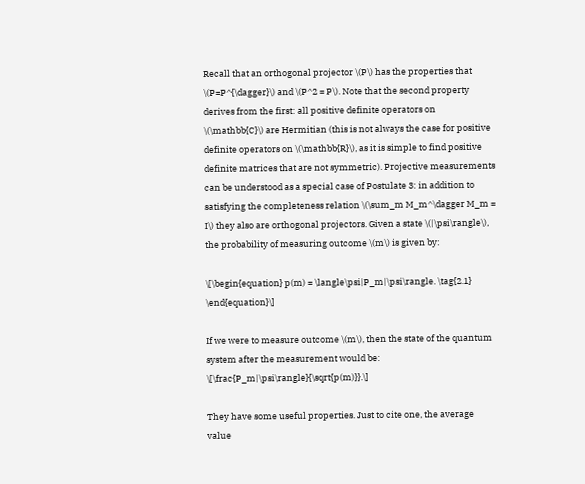Recall that an orthogonal projector \(P\) has the properties that \(P=P^{\dagger}\) and \(P^2 = P\). Note that the second property derives from the first: all positive definite operators on \(\mathbb{C}\) are Hermitian (this is not always the case for positive definite operators on \(\mathbb{R}\), as it is simple to find positive definite matrices that are not symmetric). Projective measurements can be understood as a special case of Postulate 3: in addition to satisfying the completeness relation \(\sum_m M_m^\dagger M_m = I\) they also are orthogonal projectors. Given a state \(|\psi\rangle\), the probability of measuring outcome \(m\) is given by:

\[\begin{equation} p(m) = \langle\psi|P_m|\psi\rangle. \tag{2.1} \end{equation}\]

If we were to measure outcome \(m\), then the state of the quantum system after the measurement would be: \[\frac{P_m|\psi\rangle}{\sqrt{p(m)}}.\]

They have some useful properties. Just to cite one, the average value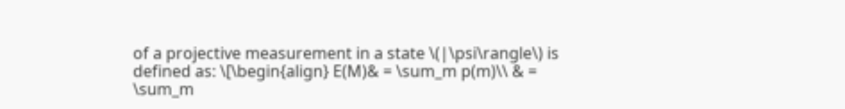of a projective measurement in a state \(|\psi\rangle\) is defined as: \[\begin{align} E(M)& = \sum_m p(m)\\ & = \sum_m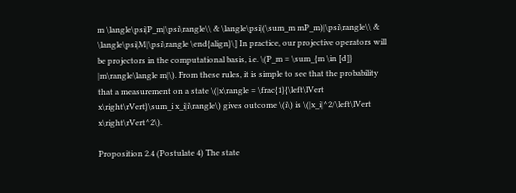m \langle\psi|P_m|\psi\rangle\\ & \langle\psi|(\sum_m mP_m)|\psi\rangle\\ & \langle\psi|M|\psi\rangle \end{align}\] In practice, our projective operators will be projectors in the computational basis, i.e. \(P_m = \sum_{m \in [d]} |m\rangle\langle m|\). From these rules, it is simple to see that the probability that a measurement on a state \(|x\rangle = \frac{1}{\left\lVert x\right\rVert}\sum_i x_i|i\rangle\) gives outcome \(i\) is \(|x_i|^2/\left\lVert x\right\rVert^2\).

Proposition 2.4 (Postulate 4) The state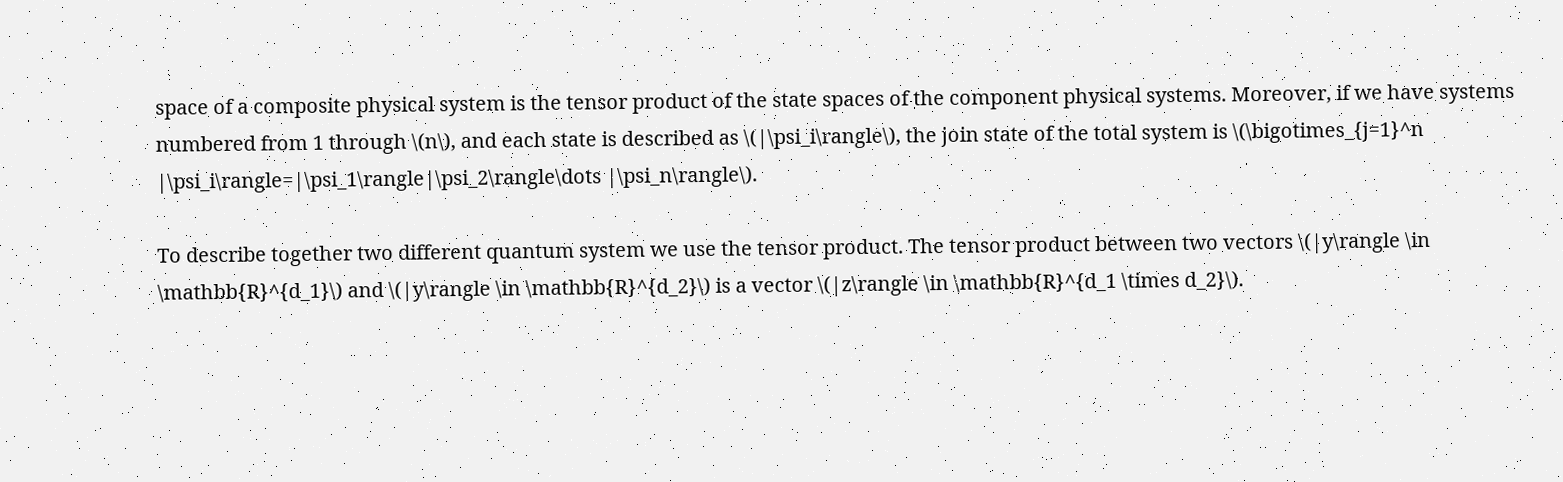space of a composite physical system is the tensor product of the state spaces of the component physical systems. Moreover, if we have systems numbered from 1 through \(n\), and each state is described as \(|\psi_i\rangle\), the join state of the total system is \(\bigotimes_{j=1}^n |\psi_i\rangle=|\psi_1\rangle|\psi_2\rangle\dots |\psi_n\rangle\).

To describe together two different quantum system we use the tensor product. The tensor product between two vectors \(|y\rangle \in \mathbb{R}^{d_1}\) and \(|y\rangle \in \mathbb{R}^{d_2}\) is a vector \(|z\rangle \in \mathbb{R}^{d_1 \times d_2}\).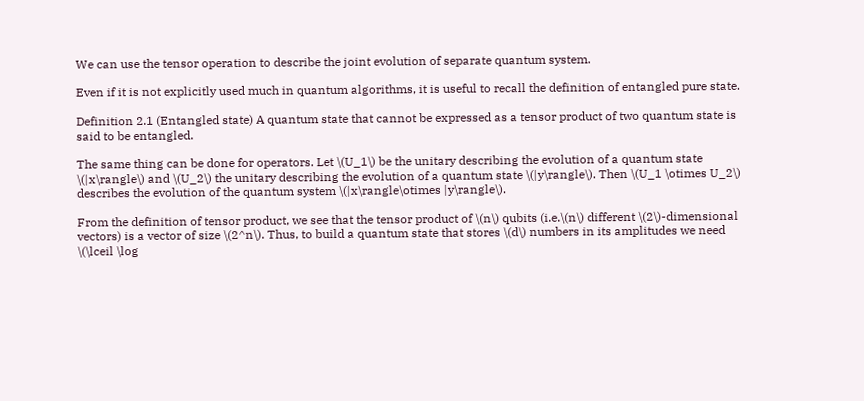We can use the tensor operation to describe the joint evolution of separate quantum system.

Even if it is not explicitly used much in quantum algorithms, it is useful to recall the definition of entangled pure state.

Definition 2.1 (Entangled state) A quantum state that cannot be expressed as a tensor product of two quantum state is said to be entangled.

The same thing can be done for operators. Let \(U_1\) be the unitary describing the evolution of a quantum state \(|x\rangle\) and \(U_2\) the unitary describing the evolution of a quantum state \(|y\rangle\). Then \(U_1 \otimes U_2\) describes the evolution of the quantum system \(|x\rangle\otimes |y\rangle\).

From the definition of tensor product, we see that the tensor product of \(n\) qubits (i.e.\(n\) different \(2\)-dimensional vectors) is a vector of size \(2^n\). Thus, to build a quantum state that stores \(d\) numbers in its amplitudes we need \(\lceil \log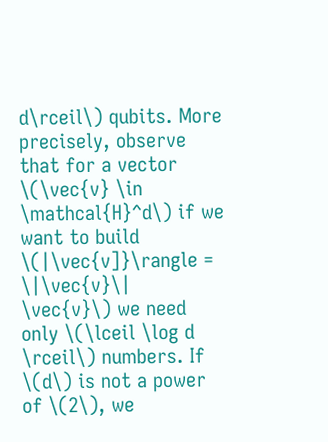d\rceil\) qubits. More precisely, observe that for a vector \(\vec{v} \in \mathcal{H}^d\) if we want to build \(|\vec{v]}\rangle = \|\vec{v}\| \vec{v}\) we need only \(\lceil \log d \rceil\) numbers. If \(d\) is not a power of \(2\), we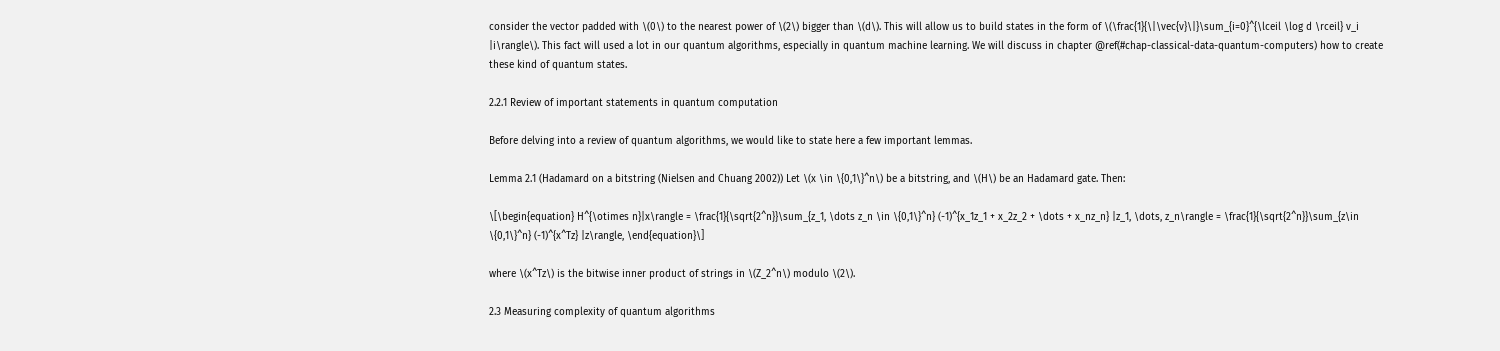consider the vector padded with \(0\) to the nearest power of \(2\) bigger than \(d\). This will allow us to build states in the form of \(\frac{1}{\|\vec{v}\|}\sum_{i=0}^{\lceil \log d \rceil} v_i |i\rangle\). This fact will used a lot in our quantum algorithms, especially in quantum machine learning. We will discuss in chapter @ref(#chap-classical-data-quantum-computers) how to create these kind of quantum states.

2.2.1 Review of important statements in quantum computation

Before delving into a review of quantum algorithms, we would like to state here a few important lemmas.

Lemma 2.1 (Hadamard on a bitstring (Nielsen and Chuang 2002)) Let \(x \in \{0,1\}^n\) be a bitstring, and \(H\) be an Hadamard gate. Then:

\[\begin{equation} H^{\otimes n}|x\rangle = \frac{1}{\sqrt{2^n}}\sum_{z_1, \dots z_n \in \{0,1\}^n} (-1)^{x_1z_1 + x_2z_2 + \dots + x_nz_n} |z_1, \dots, z_n\rangle = \frac{1}{\sqrt{2^n}}\sum_{z\in \{0,1\}^n} (-1)^{x^Tz} |z\rangle, \end{equation}\]

where \(x^Tz\) is the bitwise inner product of strings in \(Z_2^n\) modulo \(2\).

2.3 Measuring complexity of quantum algorithms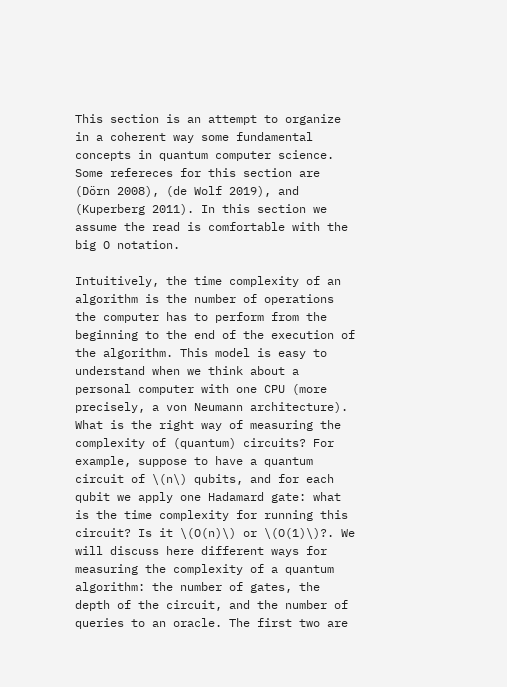This section is an attempt to organize in a coherent way some fundamental concepts in quantum computer science. Some refereces for this section are (Dörn 2008), (de Wolf 2019), and (Kuperberg 2011). In this section we assume the read is comfortable with the big O notation.

Intuitively, the time complexity of an algorithm is the number of operations the computer has to perform from the beginning to the end of the execution of the algorithm. This model is easy to understand when we think about a personal computer with one CPU (more precisely, a von Neumann architecture). What is the right way of measuring the complexity of (quantum) circuits? For example, suppose to have a quantum circuit of \(n\) qubits, and for each qubit we apply one Hadamard gate: what is the time complexity for running this circuit? Is it \(O(n)\) or \(O(1)\)?. We will discuss here different ways for measuring the complexity of a quantum algorithm: the number of gates, the depth of the circuit, and the number of queries to an oracle. The first two are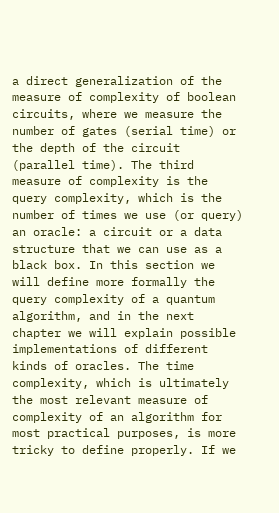a direct generalization of the measure of complexity of boolean circuits, where we measure the number of gates (serial time) or the depth of the circuit (parallel time). The third measure of complexity is the query complexity, which is the number of times we use (or query) an oracle: a circuit or a data structure that we can use as a black box. In this section we will define more formally the query complexity of a quantum algorithm, and in the next chapter we will explain possible implementations of different kinds of oracles. The time complexity, which is ultimately the most relevant measure of complexity of an algorithm for most practical purposes, is more tricky to define properly. If we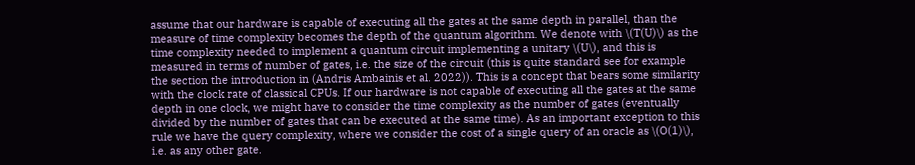assume that our hardware is capable of executing all the gates at the same depth in parallel, than the measure of time complexity becomes the depth of the quantum algorithm. We denote with \(T(U)\) as the time complexity needed to implement a quantum circuit implementing a unitary \(U\), and this is measured in terms of number of gates, i.e. the size of the circuit (this is quite standard see for example the section the introduction in (Andris Ambainis et al. 2022)). This is a concept that bears some similarity with the clock rate of classical CPUs. If our hardware is not capable of executing all the gates at the same depth in one clock, we might have to consider the time complexity as the number of gates (eventually divided by the number of gates that can be executed at the same time). As an important exception to this rule we have the query complexity, where we consider the cost of a single query of an oracle as \(O(1)\), i.e. as any other gate.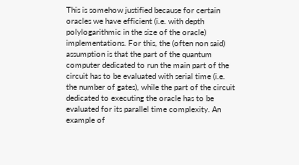This is somehow justified because for certain oracles we have efficient (i.e. with depth polylogarithmic in the size of the oracle) implementations. For this, the (often non said) assumption is that the part of the quantum computer dedicated to run the main part of the circuit has to be evaluated with serial time (i.e. the number of gates), while the part of the circuit dedicated to executing the oracle has to be evaluated for its parallel time complexity. An example of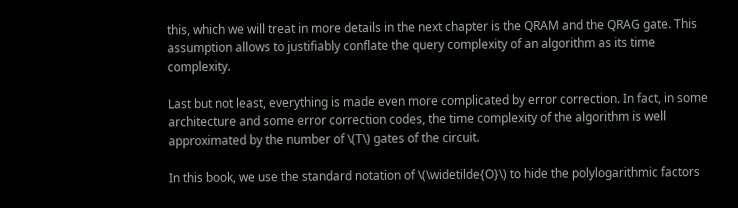this, which we will treat in more details in the next chapter is the QRAM and the QRAG gate. This assumption allows to justifiably conflate the query complexity of an algorithm as its time complexity.

Last but not least, everything is made even more complicated by error correction. In fact, in some architecture and some error correction codes, the time complexity of the algorithm is well approximated by the number of \(T\) gates of the circuit.

In this book, we use the standard notation of \(\widetilde{O}\) to hide the polylogarithmic factors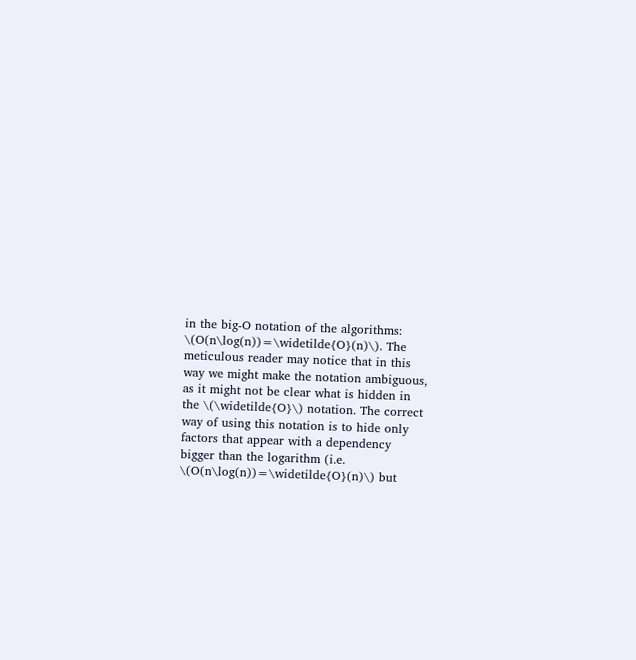in the big-O notation of the algorithms: \(O(n\log(n))=\widetilde{O}(n)\). The meticulous reader may notice that in this way we might make the notation ambiguous, as it might not be clear what is hidden in the \(\widetilde{O}\) notation. The correct way of using this notation is to hide only factors that appear with a dependency bigger than the logarithm (i.e. \(O(n\log(n))=\widetilde{O}(n)\) but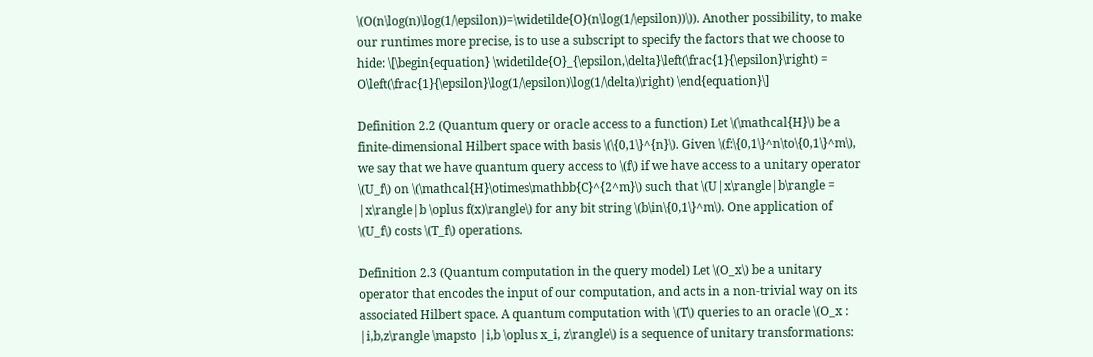\(O(n\log(n)\log(1/\epsilon))=\widetilde{O}(n\log(1/\epsilon))\)). Another possibility, to make our runtimes more precise, is to use a subscript to specify the factors that we choose to hide: \[\begin{equation} \widetilde{O}_{\epsilon,\delta}\left(\frac{1}{\epsilon}\right) = O\left(\frac{1}{\epsilon}\log(1/\epsilon)\log(1/\delta)\right) \end{equation}\]

Definition 2.2 (Quantum query or oracle access to a function) Let \(\mathcal{H}\) be a finite-dimensional Hilbert space with basis \(\{0,1\}^{n}\). Given \(f:\{0,1\}^n\to\{0,1\}^m\), we say that we have quantum query access to \(f\) if we have access to a unitary operator \(U_f\) on \(\mathcal{H}\otimes\mathbb{C}^{2^m}\) such that \(U|x\rangle|b\rangle = |x\rangle|b \oplus f(x)\rangle\) for any bit string \(b\in\{0,1\}^m\). One application of \(U_f\) costs \(T_f\) operations.

Definition 2.3 (Quantum computation in the query model) Let \(O_x\) be a unitary operator that encodes the input of our computation, and acts in a non-trivial way on its associated Hilbert space. A quantum computation with \(T\) queries to an oracle \(O_x : |i,b,z\rangle \mapsto |i,b \oplus x_i, z\rangle\) is a sequence of unitary transformations: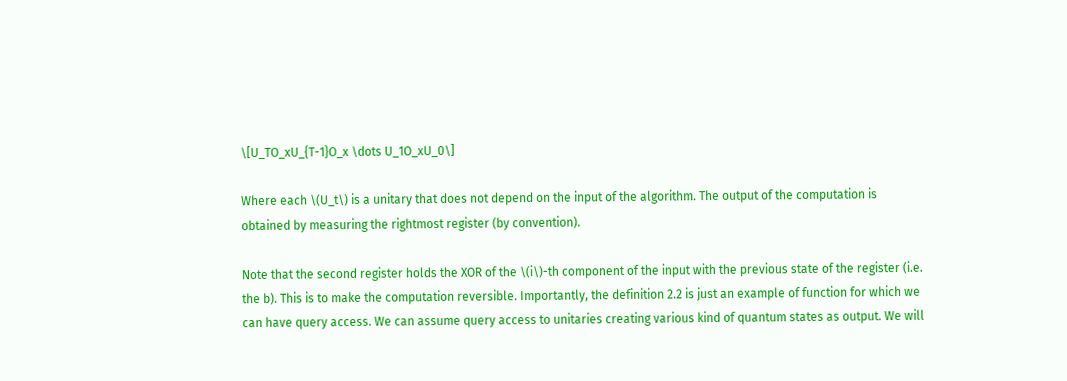\[U_TO_xU_{T-1}O_x \dots U_1O_xU_0\]

Where each \(U_t\) is a unitary that does not depend on the input of the algorithm. The output of the computation is obtained by measuring the rightmost register (by convention).

Note that the second register holds the XOR of the \(i\)-th component of the input with the previous state of the register (i.e. the b). This is to make the computation reversible. Importantly, the definition 2.2 is just an example of function for which we can have query access. We can assume query access to unitaries creating various kind of quantum states as output. We will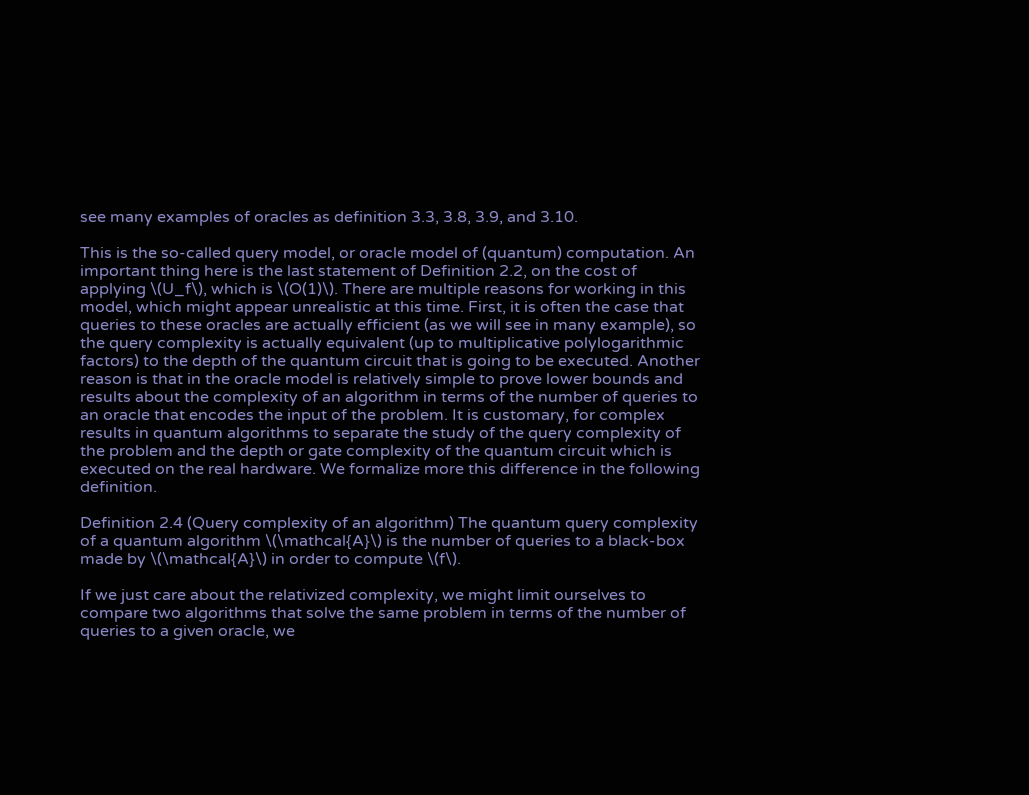see many examples of oracles as definition 3.3, 3.8, 3.9, and 3.10.

This is the so-called query model, or oracle model of (quantum) computation. An important thing here is the last statement of Definition 2.2, on the cost of applying \(U_f\), which is \(O(1)\). There are multiple reasons for working in this model, which might appear unrealistic at this time. First, it is often the case that queries to these oracles are actually efficient (as we will see in many example), so the query complexity is actually equivalent (up to multiplicative polylogarithmic factors) to the depth of the quantum circuit that is going to be executed. Another reason is that in the oracle model is relatively simple to prove lower bounds and results about the complexity of an algorithm in terms of the number of queries to an oracle that encodes the input of the problem. It is customary, for complex results in quantum algorithms to separate the study of the query complexity of the problem and the depth or gate complexity of the quantum circuit which is executed on the real hardware. We formalize more this difference in the following definition.

Definition 2.4 (Query complexity of an algorithm) The quantum query complexity of a quantum algorithm \(\mathcal{A}\) is the number of queries to a black-box made by \(\mathcal{A}\) in order to compute \(f\).

If we just care about the relativized complexity, we might limit ourselves to compare two algorithms that solve the same problem in terms of the number of queries to a given oracle, we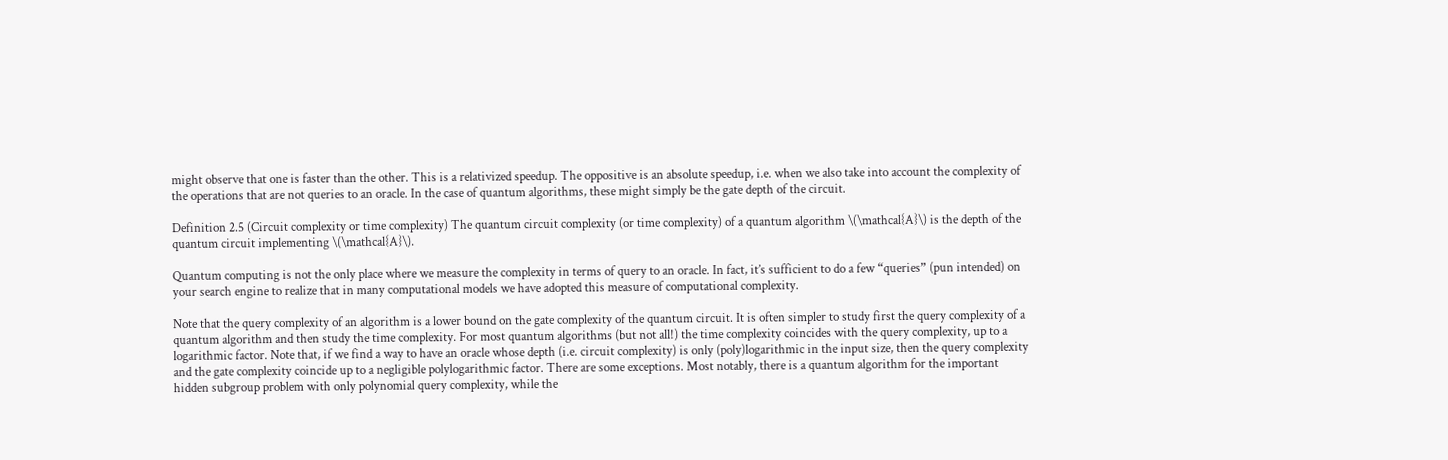might observe that one is faster than the other. This is a relativized speedup. The oppositive is an absolute speedup, i.e. when we also take into account the complexity of the operations that are not queries to an oracle. In the case of quantum algorithms, these might simply be the gate depth of the circuit.

Definition 2.5 (Circuit complexity or time complexity) The quantum circuit complexity (or time complexity) of a quantum algorithm \(\mathcal{A}\) is the depth of the quantum circuit implementing \(\mathcal{A}\).

Quantum computing is not the only place where we measure the complexity in terms of query to an oracle. In fact, it’s sufficient to do a few “queries” (pun intended) on your search engine to realize that in many computational models we have adopted this measure of computational complexity.

Note that the query complexity of an algorithm is a lower bound on the gate complexity of the quantum circuit. It is often simpler to study first the query complexity of a quantum algorithm and then study the time complexity. For most quantum algorithms (but not all!) the time complexity coincides with the query complexity, up to a logarithmic factor. Note that, if we find a way to have an oracle whose depth (i.e. circuit complexity) is only (poly)logarithmic in the input size, then the query complexity and the gate complexity coincide up to a negligible polylogarithmic factor. There are some exceptions. Most notably, there is a quantum algorithm for the important hidden subgroup problem with only polynomial query complexity, while the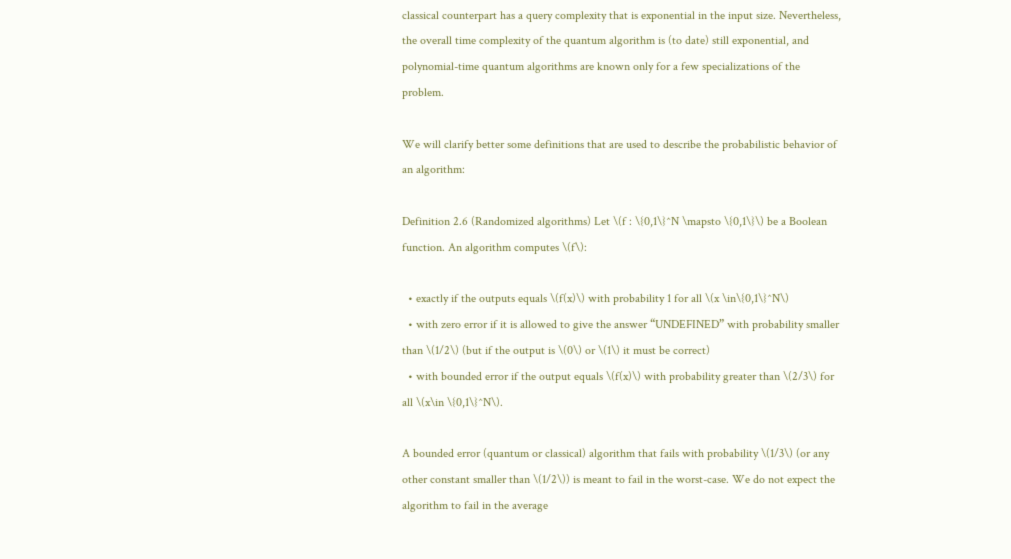classical counterpart has a query complexity that is exponential in the input size. Nevertheless, the overall time complexity of the quantum algorithm is (to date) still exponential, and polynomial-time quantum algorithms are known only for a few specializations of the problem.

We will clarify better some definitions that are used to describe the probabilistic behavior of an algorithm:

Definition 2.6 (Randomized algorithms) Let \(f : \{0,1\}^N \mapsto \{0,1\}\) be a Boolean function. An algorithm computes \(f\):

  • exactly if the outputs equals \(f(x)\) with probability 1 for all \(x \in\{0,1\}^N\)
  • with zero error if it is allowed to give the answer “UNDEFINED” with probability smaller than \(1/2\) (but if the output is \(0\) or \(1\) it must be correct)
  • with bounded error if the output equals \(f(x)\) with probability greater than \(2/3\) for all \(x\in \{0,1\}^N\).

A bounded error (quantum or classical) algorithm that fails with probability \(1/3\) (or any other constant smaller than \(1/2\)) is meant to fail in the worst-case. We do not expect the algorithm to fail in the average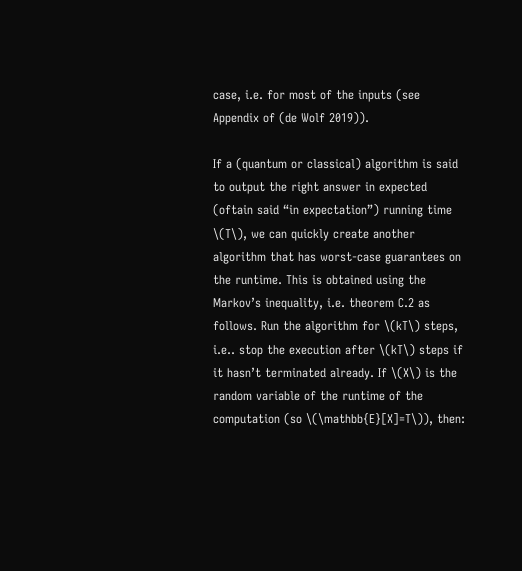case, i.e. for most of the inputs (see Appendix of (de Wolf 2019)).

If a (quantum or classical) algorithm is said to output the right answer in expected (oftain said “in expectation”) running time \(T\), we can quickly create another algorithm that has worst-case guarantees on the runtime. This is obtained using the Markov’s inequality, i.e. theorem C.2 as follows. Run the algorithm for \(kT\) steps, i.e.. stop the execution after \(kT\) steps if it hasn’t terminated already. If \(X\) is the random variable of the runtime of the computation (so \(\mathbb{E}[X]=T\)), then: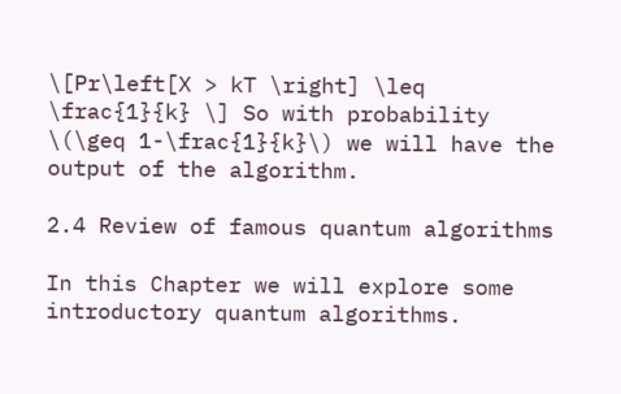\[Pr\left[X > kT \right] \leq \frac{1}{k} \] So with probability \(\geq 1-\frac{1}{k}\) we will have the output of the algorithm.

2.4 Review of famous quantum algorithms

In this Chapter we will explore some introductory quantum algorithms.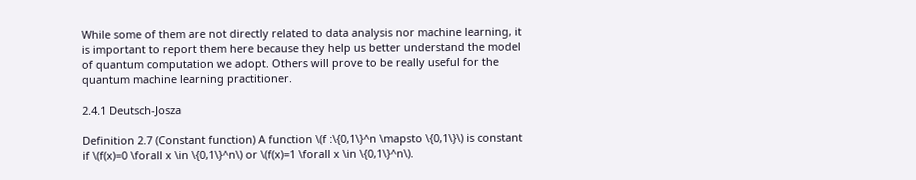While some of them are not directly related to data analysis nor machine learning, it is important to report them here because they help us better understand the model of quantum computation we adopt. Others will prove to be really useful for the quantum machine learning practitioner.

2.4.1 Deutsch-Josza

Definition 2.7 (Constant function) A function \(f :\{0,1\}^n \mapsto \{0,1\}\) is constant if \(f(x)=0 \forall x \in \{0,1\}^n\) or \(f(x)=1 \forall x \in \{0,1\}^n\).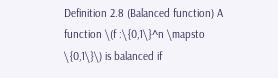Definition 2.8 (Balanced function) A function \(f :\{0,1\}^n \mapsto \{0,1\}\) is balanced if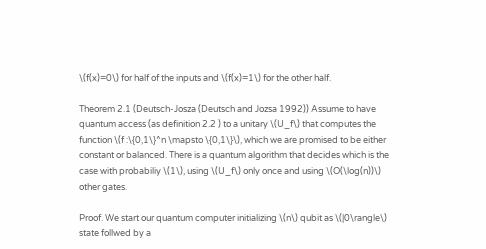\(f(x)=0\) for half of the inputs and \(f(x)=1\) for the other half.

Theorem 2.1 (Deutsch-Josza (Deutsch and Jozsa 1992)) Assume to have quantum access (as definition 2.2 ) to a unitary \(U_f\) that computes the function \(f :\{0,1\}^n \mapsto \{0,1\}\), which we are promised to be either constant or balanced. There is a quantum algorithm that decides which is the case with probabiliy \(1\), using \(U_f\) only once and using \(O(\log(n))\) other gates.

Proof. We start our quantum computer initializing \(n\) qubit as \(|0\rangle\) state follwed by a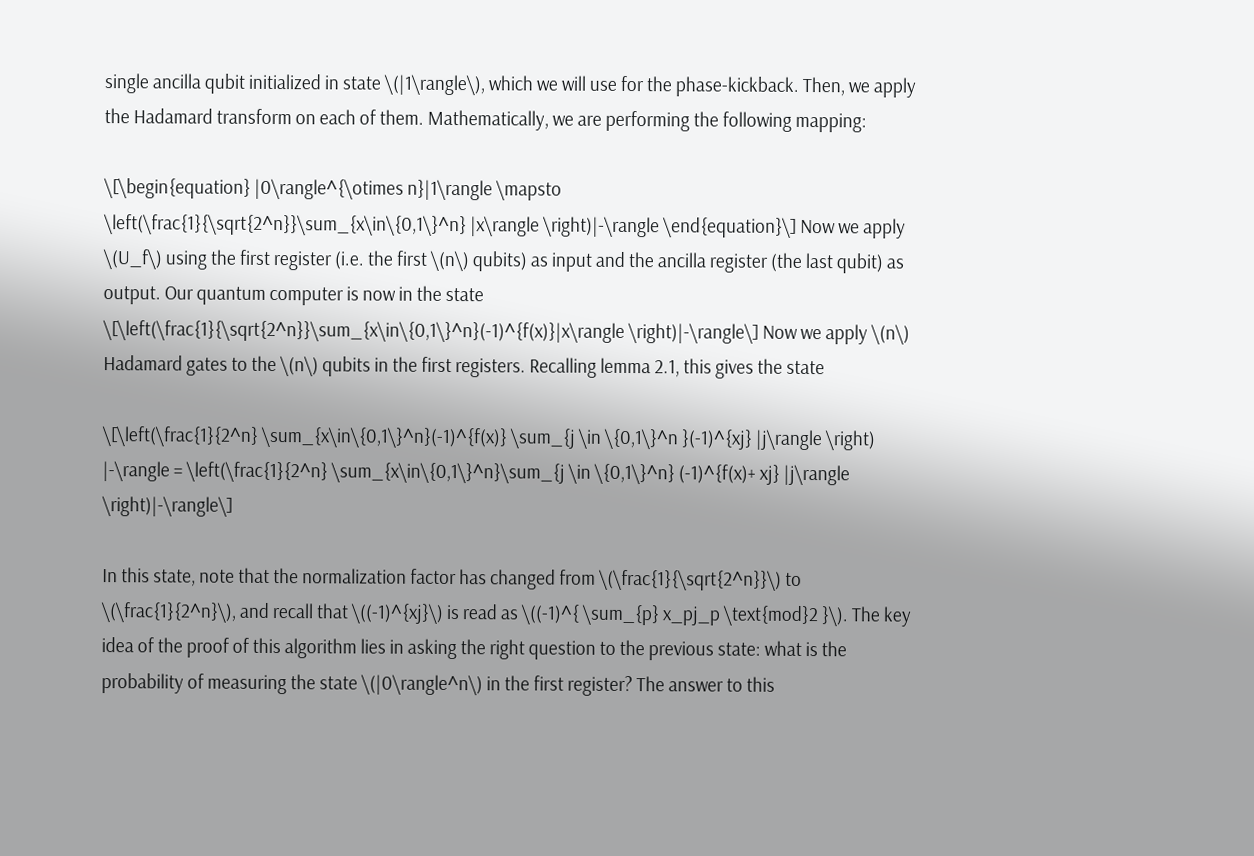single ancilla qubit initialized in state \(|1\rangle\), which we will use for the phase-kickback. Then, we apply the Hadamard transform on each of them. Mathematically, we are performing the following mapping:

\[\begin{equation} |0\rangle^{\otimes n}|1\rangle \mapsto \left(\frac{1}{\sqrt{2^n}}\sum_{x\in\{0,1\}^n} |x\rangle \right)|-\rangle \end{equation}\] Now we apply \(U_f\) using the first register (i.e. the first \(n\) qubits) as input and the ancilla register (the last qubit) as output. Our quantum computer is now in the state \[\left(\frac{1}{\sqrt{2^n}}\sum_{x\in\{0,1\}^n}(-1)^{f(x)}|x\rangle \right)|-\rangle\] Now we apply \(n\) Hadamard gates to the \(n\) qubits in the first registers. Recalling lemma 2.1, this gives the state

\[\left(\frac{1}{2^n} \sum_{x\in\{0,1\}^n}(-1)^{f(x)} \sum_{j \in \{0,1\}^n }(-1)^{xj} |j\rangle \right) |-\rangle = \left(\frac{1}{2^n} \sum_{x\in\{0,1\}^n}\sum_{j \in \{0,1\}^n} (-1)^{f(x)+ xj} |j\rangle \right)|-\rangle\]

In this state, note that the normalization factor has changed from \(\frac{1}{\sqrt{2^n}}\) to \(\frac{1}{2^n}\), and recall that \((-1)^{xj}\) is read as \((-1)^{ \sum_{p} x_pj_p \text{mod}2 }\). The key idea of the proof of this algorithm lies in asking the right question to the previous state: what is the probability of measuring the state \(|0\rangle^n\) in the first register? The answer to this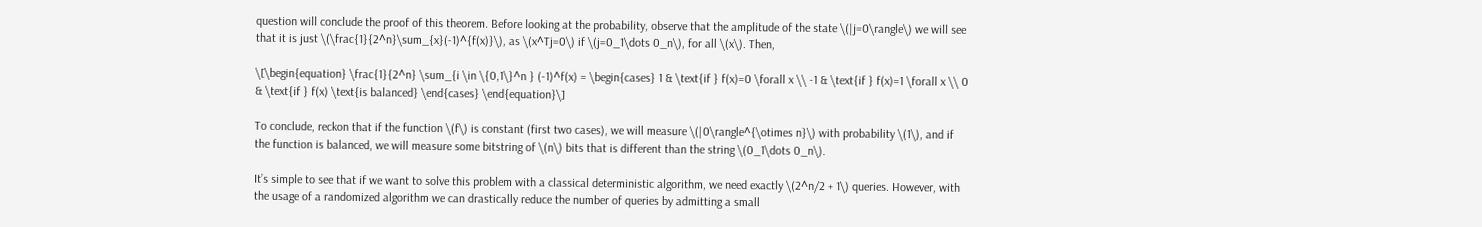question will conclude the proof of this theorem. Before looking at the probability, observe that the amplitude of the state \(|j=0\rangle\) we will see that it is just \(\frac{1}{2^n}\sum_{x}(-1)^{f(x)}\), as \(x^Tj=0\) if \(j=0_1\dots 0_n\), for all \(x\). Then,

\[\begin{equation} \frac{1}{2^n} \sum_{i \in \{0,1\}^n } (-1)^f(x) = \begin{cases} 1 & \text{if } f(x)=0 \forall x \\ -1 & \text{if } f(x)=1 \forall x \\ 0 & \text{if } f(x) \text{is balanced} \end{cases} \end{equation}\]

To conclude, reckon that if the function \(f\) is constant (first two cases), we will measure \(|0\rangle^{\otimes n}\) with probability \(1\), and if the function is balanced, we will measure some bitstring of \(n\) bits that is different than the string \(0_1\dots 0_n\).

It’s simple to see that if we want to solve this problem with a classical deterministic algorithm, we need exactly \(2^n/2 + 1\) queries. However, with the usage of a randomized algorithm we can drastically reduce the number of queries by admitting a small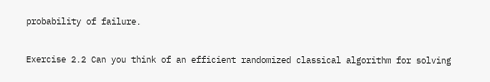probability of failure.

Exercise 2.2 Can you think of an efficient randomized classical algorithm for solving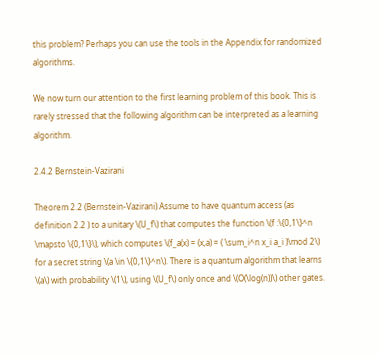this problem? Perhaps you can use the tools in the Appendix for randomized algorithms.

We now turn our attention to the first learning problem of this book. This is rarely stressed that the following algorithm can be interpreted as a learning algorithm.

2.4.2 Bernstein-Vazirani

Theorem 2.2 (Bernstein-Vazirani) Assume to have quantum access (as definition 2.2 ) to a unitary \(U_f\) that computes the function \(f :\{0,1\}^n \mapsto \{0,1\}\), which computes \(f_a(x) = (x,a) = ( \sum_i^n x_i a_i )\mod 2\) for a secret string \(a \in \{0,1\}^n\). There is a quantum algorithm that learns \(a\) with probability \(1\), using \(U_f\) only once and \(O(\log(n))\) other gates.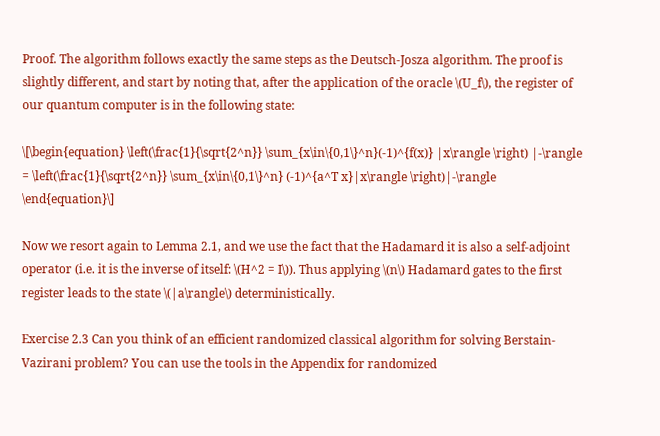Proof. The algorithm follows exactly the same steps as the Deutsch-Josza algorithm. The proof is slightly different, and start by noting that, after the application of the oracle \(U_f\), the register of our quantum computer is in the following state:

\[\begin{equation} \left(\frac{1}{\sqrt{2^n}} \sum_{x\in\{0,1\}^n}(-1)^{f(x)} |x\rangle \right) |-\rangle = \left(\frac{1}{\sqrt{2^n}} \sum_{x\in\{0,1\}^n} (-1)^{a^T x}|x\rangle \right)|-\rangle \end{equation}\]

Now we resort again to Lemma 2.1, and we use the fact that the Hadamard it is also a self-adjoint operator (i.e. it is the inverse of itself: \(H^2 = I\)). Thus applying \(n\) Hadamard gates to the first register leads to the state \(|a\rangle\) deterministically.

Exercise 2.3 Can you think of an efficient randomized classical algorithm for solving Berstain-Vazirani problem? You can use the tools in the Appendix for randomized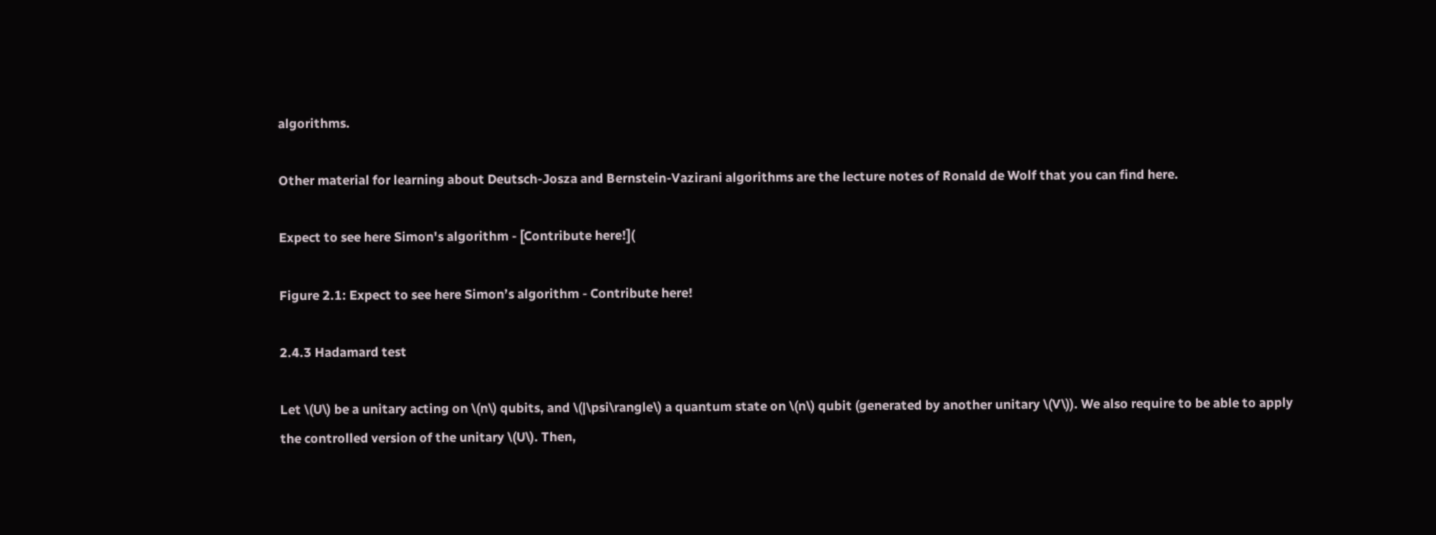algorithms.

Other material for learning about Deutsch-Josza and Bernstein-Vazirani algorithms are the lecture notes of Ronald de Wolf that you can find here.

Expect to see here Simon's algorithm - [Contribute here!](

Figure 2.1: Expect to see here Simon’s algorithm - Contribute here!

2.4.3 Hadamard test

Let \(U\) be a unitary acting on \(n\) qubits, and \(|\psi\rangle\) a quantum state on \(n\) qubit (generated by another unitary \(V\)). We also require to be able to apply the controlled version of the unitary \(U\). Then,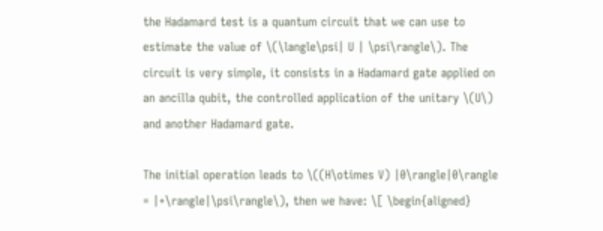the Hadamard test is a quantum circuit that we can use to estimate the value of \(\langle\psi| U | \psi\rangle\). The circuit is very simple, it consists in a Hadamard gate applied on an ancilla qubit, the controlled application of the unitary \(U\) and another Hadamard gate.

The initial operation leads to \((H\otimes V) |0\rangle|0\rangle = |+\rangle|\psi\rangle\), then we have: \[ \begin{aligned}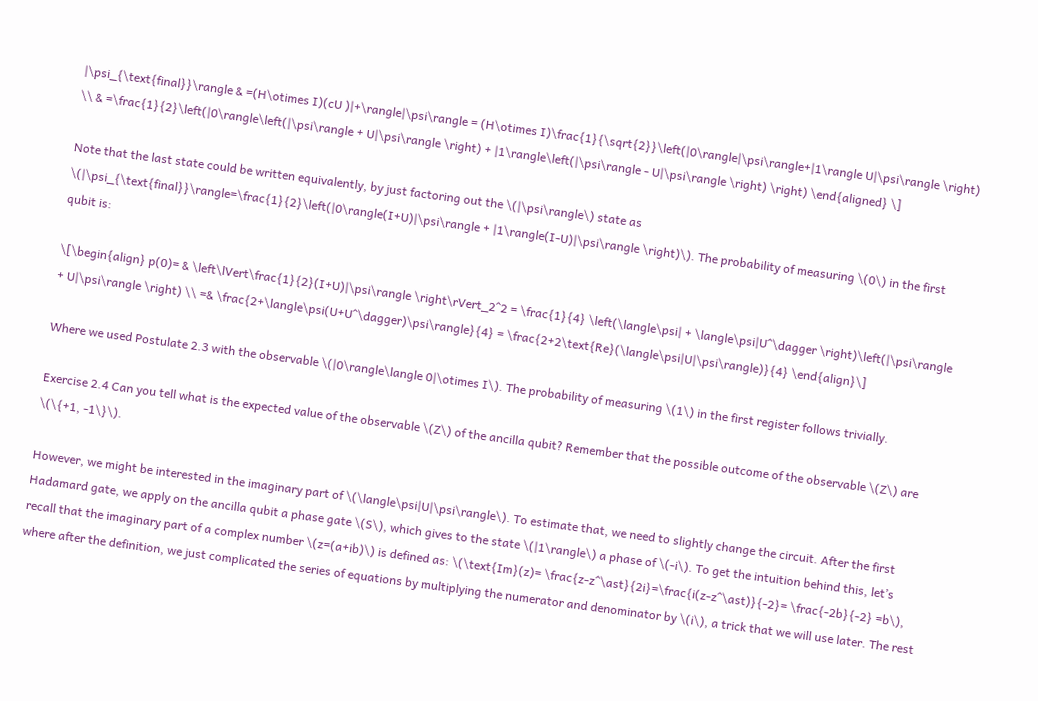|\psi_{\text{final}}\rangle & =(H\otimes I)(cU )|+\rangle|\psi\rangle = (H\otimes I)\frac{1}{\sqrt{2}}\left(|0\rangle|\psi\rangle+|1\rangle U|\psi\rangle \right) \\ & =\frac{1}{2}\left(|0\rangle\left(|\psi\rangle + U|\psi\rangle \right) + |1\rangle\left(|\psi\rangle - U|\psi\rangle \right) \right) \end{aligned} \]

Note that the last state could be written equivalently, by just factoring out the \(|\psi\rangle\) state as \(|\psi_{\text{final}}\rangle=\frac{1}{2}\left(|0\rangle(I+U)|\psi\rangle + |1\rangle(I-U)|\psi\rangle \right)\). The probability of measuring \(0\) in the first qubit is:

\[\begin{align} p(0)= & \left\lVert\frac{1}{2}(I+U)|\psi\rangle \right\rVert_2^2 = \frac{1}{4} \left(\langle\psi| + \langle\psi|U^\dagger \right)\left(|\psi\rangle + U|\psi\rangle \right) \\ =& \frac{2+\langle\psi(U+U^\dagger)\psi\rangle}{4} = \frac{2+2\text{Re}(\langle\psi|U|\psi\rangle)}{4} \end{align}\]

Where we used Postulate 2.3 with the observable \(|0\rangle\langle 0|\otimes I\). The probability of measuring \(1\) in the first register follows trivially.

Exercise 2.4 Can you tell what is the expected value of the observable \(Z\) of the ancilla qubit? Remember that the possible outcome of the observable \(Z\) are \(\{+1, -1\}\).

However, we might be interested in the imaginary part of \(\langle\psi|U|\psi\rangle\). To estimate that, we need to slightly change the circuit. After the first Hadamard gate, we apply on the ancilla qubit a phase gate \(S\), which gives to the state \(|1\rangle\) a phase of \(-i\). To get the intuition behind this, let’s recall that the imaginary part of a complex number \(z=(a+ib)\) is defined as: \(\text{Im}(z)= \frac{z-z^\ast}{2i}=\frac{i(z-z^\ast)}{-2}= \frac{-2b}{-2} =b\), where after the definition, we just complicated the series of equations by multiplying the numerator and denominator by \(i\), a trick that we will use later. The rest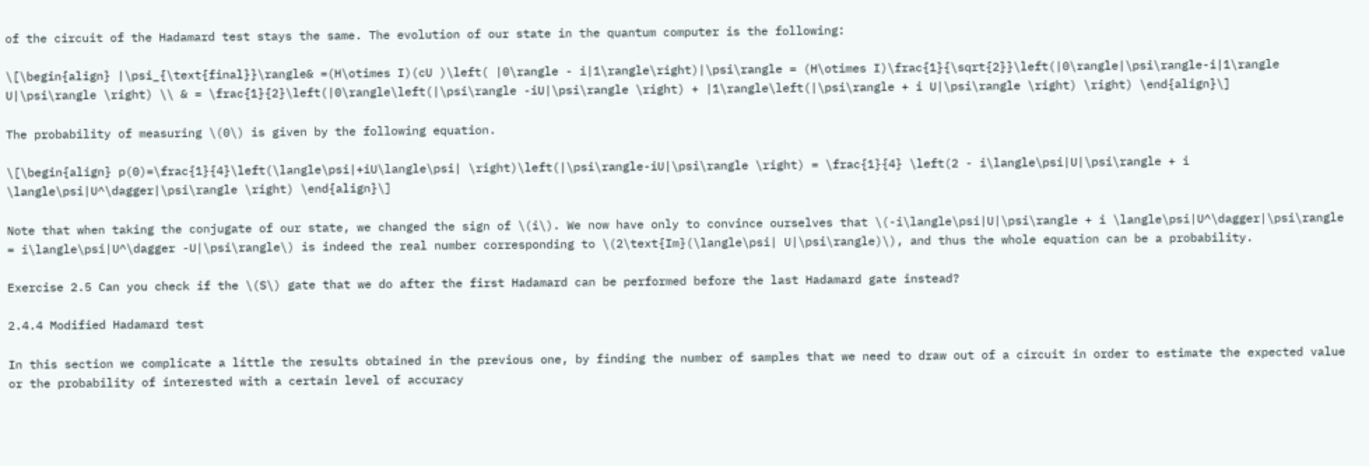of the circuit of the Hadamard test stays the same. The evolution of our state in the quantum computer is the following:

\[\begin{align} |\psi_{\text{final}}\rangle& =(H\otimes I)(cU )\left( |0\rangle - i|1\rangle\right)|\psi\rangle = (H\otimes I)\frac{1}{\sqrt{2}}\left(|0\rangle|\psi\rangle-i|1\rangle U|\psi\rangle \right) \\ & = \frac{1}{2}\left(|0\rangle\left(|\psi\rangle -iU|\psi\rangle \right) + |1\rangle\left(|\psi\rangle + i U|\psi\rangle \right) \right) \end{align}\]

The probability of measuring \(0\) is given by the following equation.

\[\begin{align} p(0)=\frac{1}{4}\left(\langle\psi|+iU\langle\psi| \right)\left(|\psi\rangle-iU|\psi\rangle \right) = \frac{1}{4} \left(2 - i\langle\psi|U|\psi\rangle + i \langle\psi|U^\dagger|\psi\rangle \right) \end{align}\]

Note that when taking the conjugate of our state, we changed the sign of \(i\). We now have only to convince ourselves that \(-i\langle\psi|U|\psi\rangle + i \langle\psi|U^\dagger|\psi\rangle = i\langle\psi|U^\dagger -U|\psi\rangle\) is indeed the real number corresponding to \(2\text{Im}(\langle\psi| U|\psi\rangle)\), and thus the whole equation can be a probability.

Exercise 2.5 Can you check if the \(S\) gate that we do after the first Hadamard can be performed before the last Hadamard gate instead?

2.4.4 Modified Hadamard test

In this section we complicate a little the results obtained in the previous one, by finding the number of samples that we need to draw out of a circuit in order to estimate the expected value or the probability of interested with a certain level of accuracy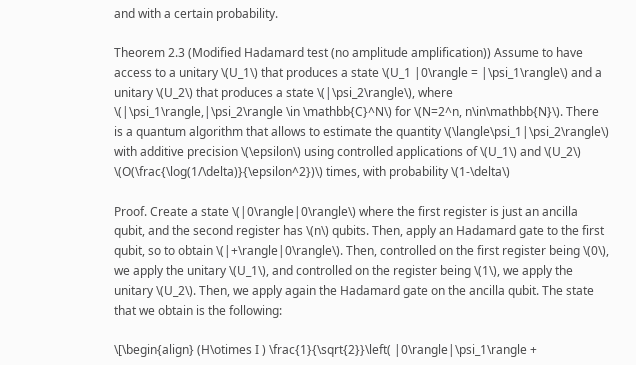and with a certain probability.

Theorem 2.3 (Modified Hadamard test (no amplitude amplification)) Assume to have access to a unitary \(U_1\) that produces a state \(U_1 |0\rangle = |\psi_1\rangle\) and a unitary \(U_2\) that produces a state \(|\psi_2\rangle\), where \(|\psi_1\rangle,|\psi_2\rangle \in \mathbb{C}^N\) for \(N=2^n, n\in\mathbb{N}\). There is a quantum algorithm that allows to estimate the quantity \(\langle\psi_1|\psi_2\rangle\) with additive precision \(\epsilon\) using controlled applications of \(U_1\) and \(U_2\) \(O(\frac{\log(1/\delta)}{\epsilon^2})\) times, with probability \(1-\delta\)

Proof. Create a state \(|0\rangle|0\rangle\) where the first register is just an ancilla qubit, and the second register has \(n\) qubits. Then, apply an Hadamard gate to the first qubit, so to obtain \(|+\rangle|0\rangle\). Then, controlled on the first register being \(0\), we apply the unitary \(U_1\), and controlled on the register being \(1\), we apply the unitary \(U_2\). Then, we apply again the Hadamard gate on the ancilla qubit. The state that we obtain is the following:

\[\begin{align} (H\otimes I ) \frac{1}{\sqrt{2}}\left( |0\rangle|\psi_1\rangle +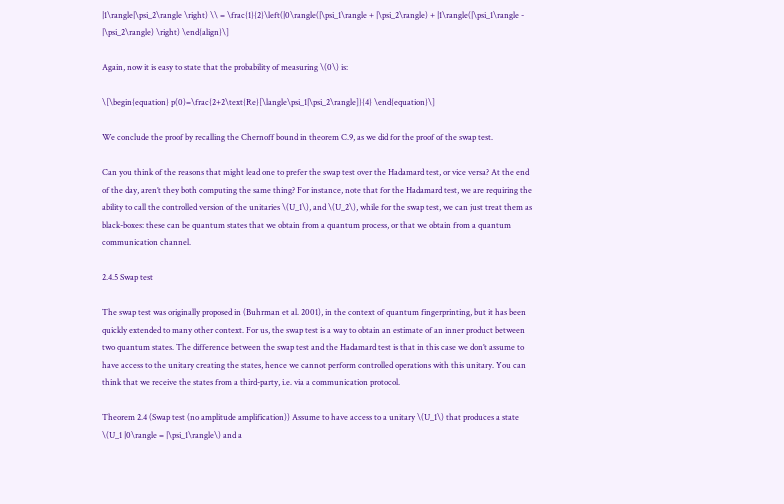|1\rangle|\psi_2\rangle \right) \\ = \frac{1}{2}\left(|0\rangle(|\psi_1\rangle + |\psi_2\rangle) + |1\rangle(|\psi_1\rangle - |\psi_2\rangle) \right) \end{align}\]

Again, now it is easy to state that the probability of measuring \(0\) is:

\[\begin{equation} p(0)=\frac{2+2\text{Re}[\langle\psi_1|\psi_2\rangle]}{4} \end{equation}\]

We conclude the proof by recalling the Chernoff bound in theorem C.9, as we did for the proof of the swap test.

Can you think of the reasons that might lead one to prefer the swap test over the Hadamard test, or vice versa? At the end of the day, aren’t they both computing the same thing? For instance, note that for the Hadamard test, we are requiring the ability to call the controlled version of the unitaries \(U_1\), and \(U_2\), while for the swap test, we can just treat them as black-boxes: these can be quantum states that we obtain from a quantum process, or that we obtain from a quantum communication channel.

2.4.5 Swap test

The swap test was originally proposed in (Buhrman et al. 2001), in the context of quantum fingerprinting, but it has been quickly extended to many other context. For us, the swap test is a way to obtain an estimate of an inner product between two quantum states. The difference between the swap test and the Hadamard test is that in this case we don’t assume to have access to the unitary creating the states, hence we cannot perform controlled operations with this unitary. You can think that we receive the states from a third-party, i.e. via a communication protocol.

Theorem 2.4 (Swap test (no amplitude amplification)) Assume to have access to a unitary \(U_1\) that produces a state \(U_1 |0\rangle = |\psi_1\rangle\) and a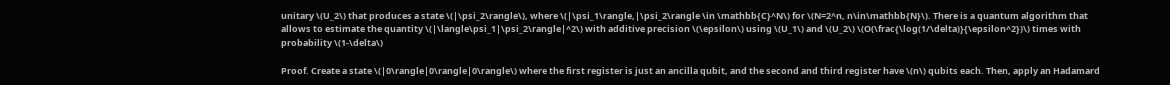unitary \(U_2\) that produces a state \(|\psi_2\rangle\), where \(|\psi_1\rangle,|\psi_2\rangle \in \mathbb{C}^N\) for \(N=2^n, n\in\mathbb{N}\). There is a quantum algorithm that allows to estimate the quantity \(|\langle\psi_1|\psi_2\rangle|^2\) with additive precision \(\epsilon\) using \(U_1\) and \(U_2\) \(O(\frac{\log(1/\delta)}{\epsilon^2})\) times with probability \(1-\delta\)

Proof. Create a state \(|0\rangle|0\rangle|0\rangle\) where the first register is just an ancilla qubit, and the second and third register have \(n\) qubits each. Then, apply an Hadamard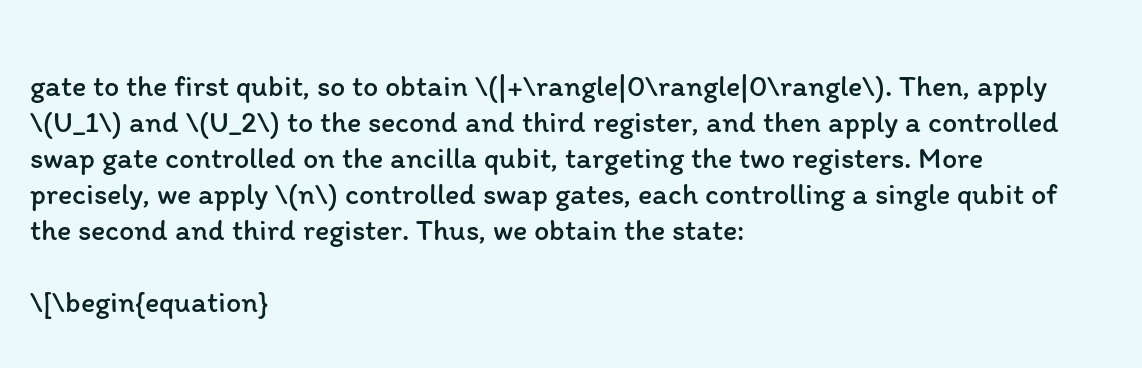gate to the first qubit, so to obtain \(|+\rangle|0\rangle|0\rangle\). Then, apply \(U_1\) and \(U_2\) to the second and third register, and then apply a controlled swap gate controlled on the ancilla qubit, targeting the two registers. More precisely, we apply \(n\) controlled swap gates, each controlling a single qubit of the second and third register. Thus, we obtain the state:

\[\begin{equation}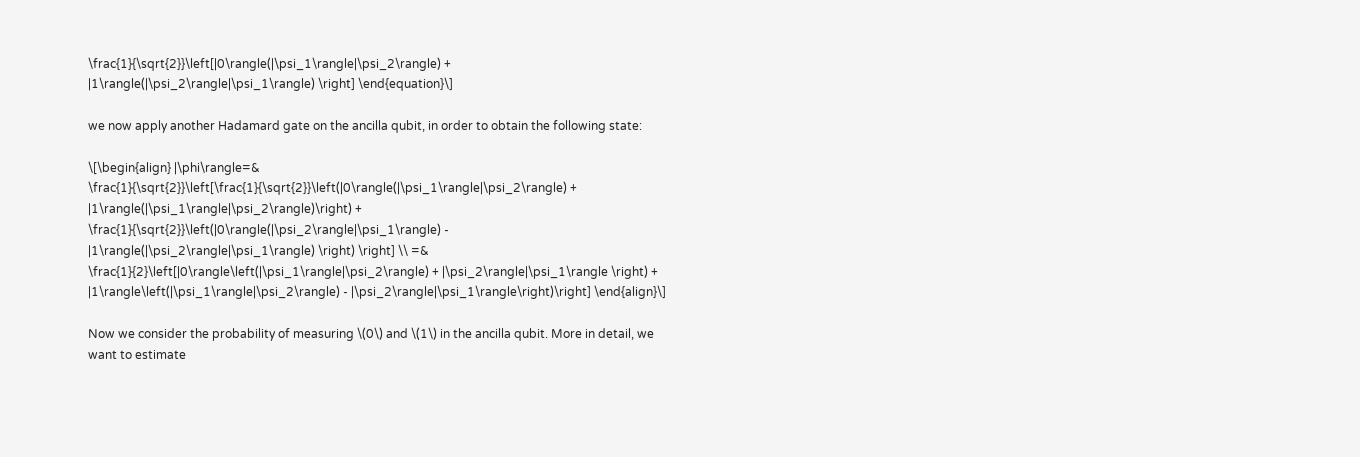\frac{1}{\sqrt{2}}\left[|0\rangle(|\psi_1\rangle|\psi_2\rangle) + |1\rangle(|\psi_2\rangle|\psi_1\rangle) \right] \end{equation}\]

we now apply another Hadamard gate on the ancilla qubit, in order to obtain the following state:

\[\begin{align} |\phi\rangle=& \frac{1}{\sqrt{2}}\left[\frac{1}{\sqrt{2}}\left(|0\rangle(|\psi_1\rangle|\psi_2\rangle) + |1\rangle(|\psi_1\rangle|\psi_2\rangle)\right) + \frac{1}{\sqrt{2}}\left(|0\rangle(|\psi_2\rangle|\psi_1\rangle) - |1\rangle(|\psi_2\rangle|\psi_1\rangle) \right) \right] \\ =& \frac{1}{2}\left[|0\rangle\left(|\psi_1\rangle|\psi_2\rangle) + |\psi_2\rangle|\psi_1\rangle \right) + |1\rangle\left(|\psi_1\rangle|\psi_2\rangle) - |\psi_2\rangle|\psi_1\rangle\right)\right] \end{align}\]

Now we consider the probability of measuring \(0\) and \(1\) in the ancilla qubit. More in detail, we want to estimate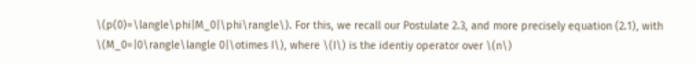\(p(0)=\langle\phi|M_0|\phi\rangle\). For this, we recall our Postulate 2.3, and more precisely equation (2.1), with \(M_0=|0\rangle\langle 0|\otimes I\), where \(I\) is the identiy operator over \(n\)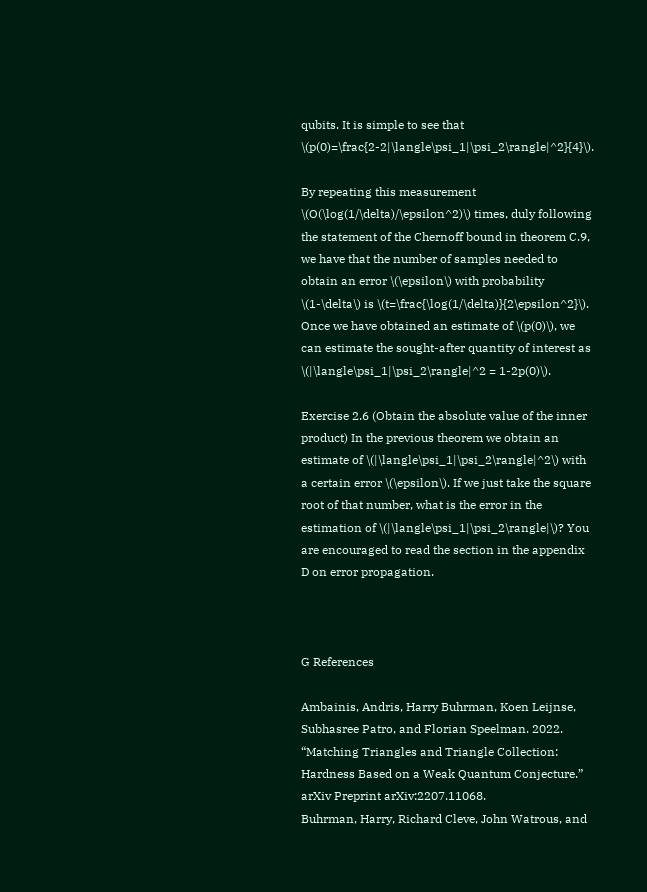qubits. It is simple to see that \(p(0)=\frac{2-2|\langle\psi_1|\psi_2\rangle|^2}{4}\).

By repeating this measurement \(O(\log(1/\delta)/\epsilon^2)\) times, duly following the statement of the Chernoff bound in theorem C.9, we have that the number of samples needed to obtain an error \(\epsilon\) with probability \(1-\delta\) is \(t=\frac{\log(1/\delta)}{2\epsilon^2}\). Once we have obtained an estimate of \(p(0)\), we can estimate the sought-after quantity of interest as \(|\langle\psi_1|\psi_2\rangle|^2 = 1-2p(0)\).

Exercise 2.6 (Obtain the absolute value of the inner product) In the previous theorem we obtain an estimate of \(|\langle\psi_1|\psi_2\rangle|^2\) with a certain error \(\epsilon\). If we just take the square root of that number, what is the error in the estimation of \(|\langle\psi_1|\psi_2\rangle|\)? You are encouraged to read the section in the appendix D on error propagation.



G References

Ambainis, Andris, Harry Buhrman, Koen Leijnse, Subhasree Patro, and Florian Speelman. 2022. “Matching Triangles and Triangle Collection: Hardness Based on a Weak Quantum Conjecture.” arXiv Preprint arXiv:2207.11068.
Buhrman, Harry, Richard Cleve, John Watrous, and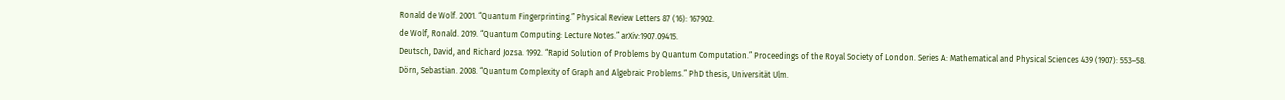Ronald de Wolf. 2001. “Quantum Fingerprinting.” Physical Review Letters 87 (16): 167902.
de Wolf, Ronald. 2019. “Quantum Computing: Lecture Notes.” arXiv:1907.09415.
Deutsch, David, and Richard Jozsa. 1992. “Rapid Solution of Problems by Quantum Computation.” Proceedings of the Royal Society of London. Series A: Mathematical and Physical Sciences 439 (1907): 553–58.
Dörn, Sebastian. 2008. “Quantum Complexity of Graph and Algebraic Problems.” PhD thesis, Universität Ulm.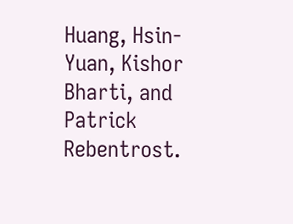Huang, Hsin-Yuan, Kishor Bharti, and Patrick Rebentrost.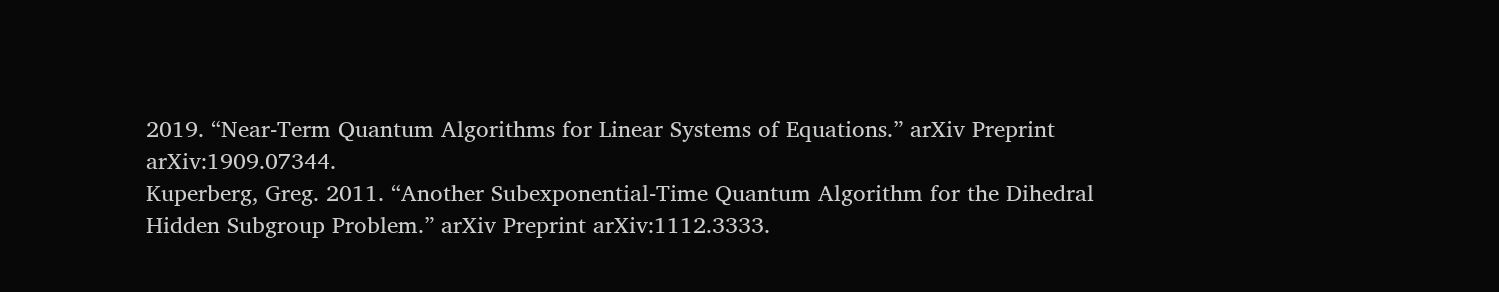2019. “Near-Term Quantum Algorithms for Linear Systems of Equations.” arXiv Preprint arXiv:1909.07344.
Kuperberg, Greg. 2011. “Another Subexponential-Time Quantum Algorithm for the Dihedral Hidden Subgroup Problem.” arXiv Preprint arXiv:1112.3333.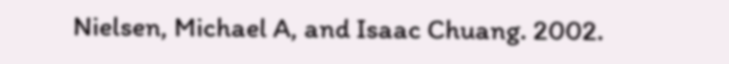Nielsen, Michael A, and Isaac Chuang. 2002.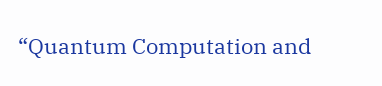“Quantum Computation and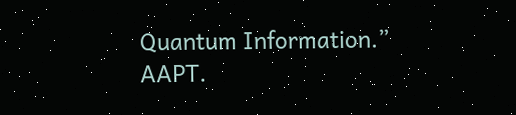Quantum Information.” AAPT.